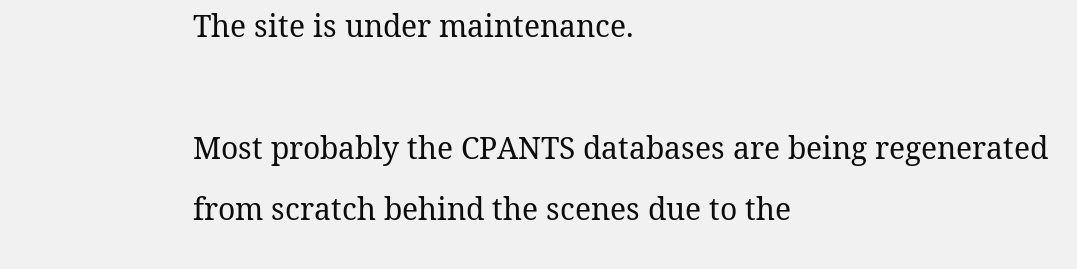The site is under maintenance.

Most probably the CPANTS databases are being regenerated from scratch behind the scenes due to the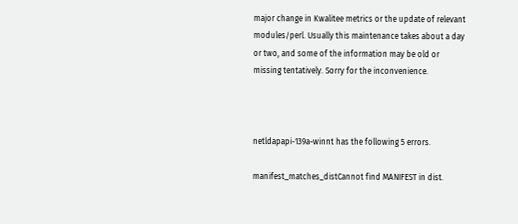major change in Kwalitee metrics or the update of relevant modules/perl. Usually this maintenance takes about a day or two, and some of the information may be old or missing tentatively. Sorry for the inconvenience.



netldapapi-139a-winnt has the following 5 errors.

manifest_matches_distCannot find MANIFEST in dist.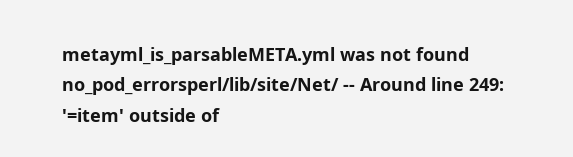metayml_is_parsableMETA.yml was not found
no_pod_errorsperl/lib/site/Net/ -- Around line 249: '=item' outside of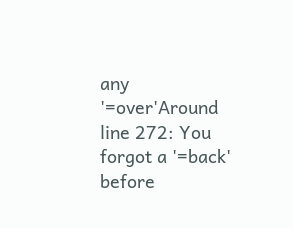any '=over'Around line 272: You forgot a '=back' before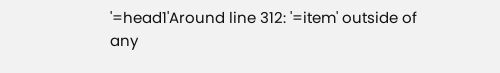'=head1'Around line 312: '=item' outside of any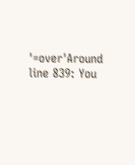'=over'Around line 839: You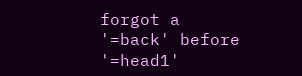forgot a '=back' before '=head1'